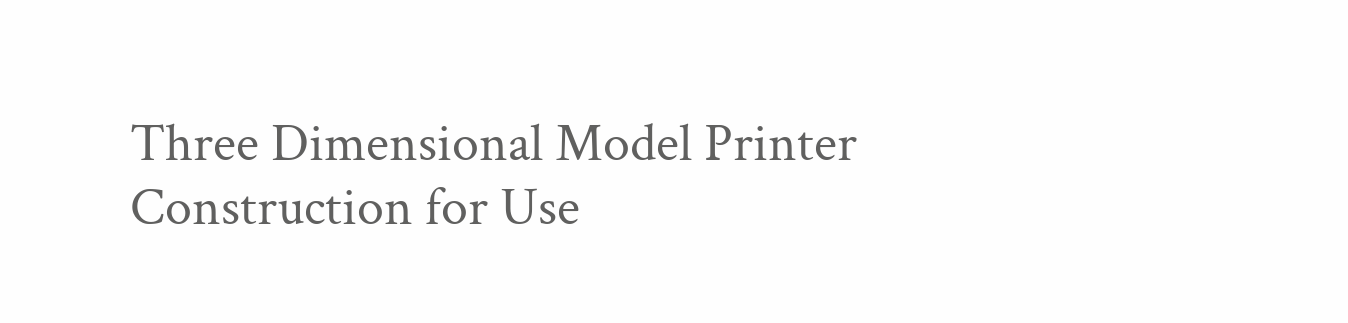Three Dimensional Model Printer Construction for Use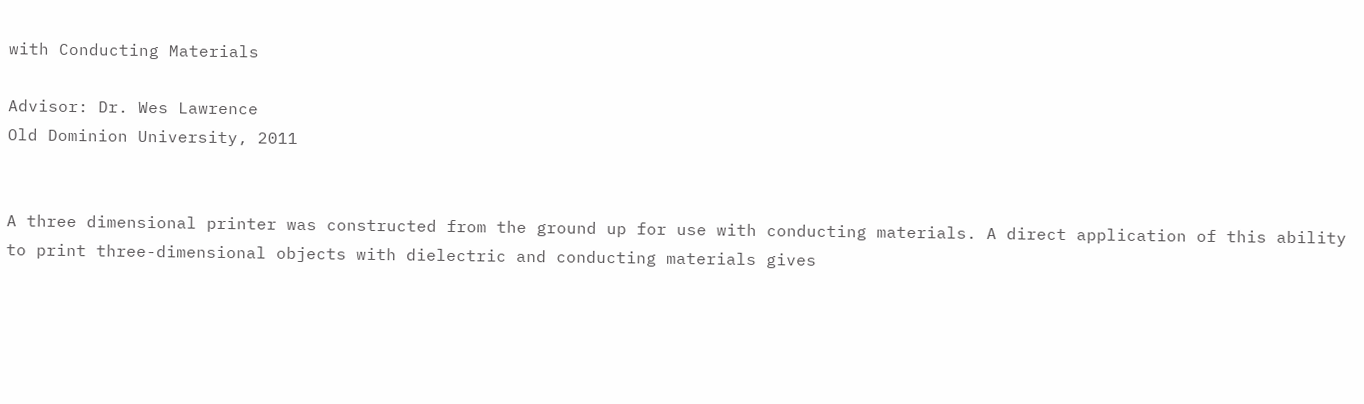with Conducting Materials

Advisor: Dr. Wes Lawrence
Old Dominion University, 2011


A three dimensional printer was constructed from the ground up for use with conducting materials. A direct application of this ability to print three-dimensional objects with dielectric and conducting materials gives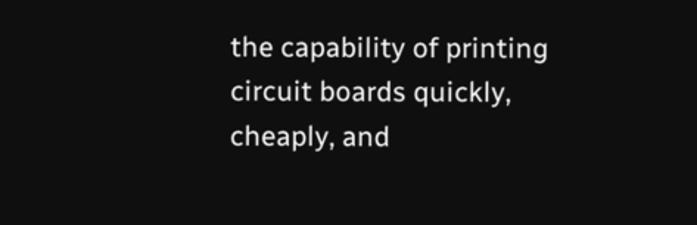the capability of printing circuit boards quickly, cheaply, and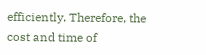efficiently. Therefore, the cost and time of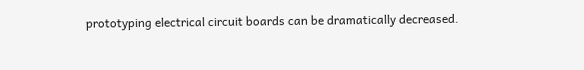prototyping electrical circuit boards can be dramatically decreased.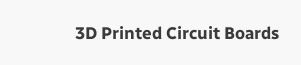3D Printed Circuit Boards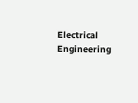Electrical Engineering